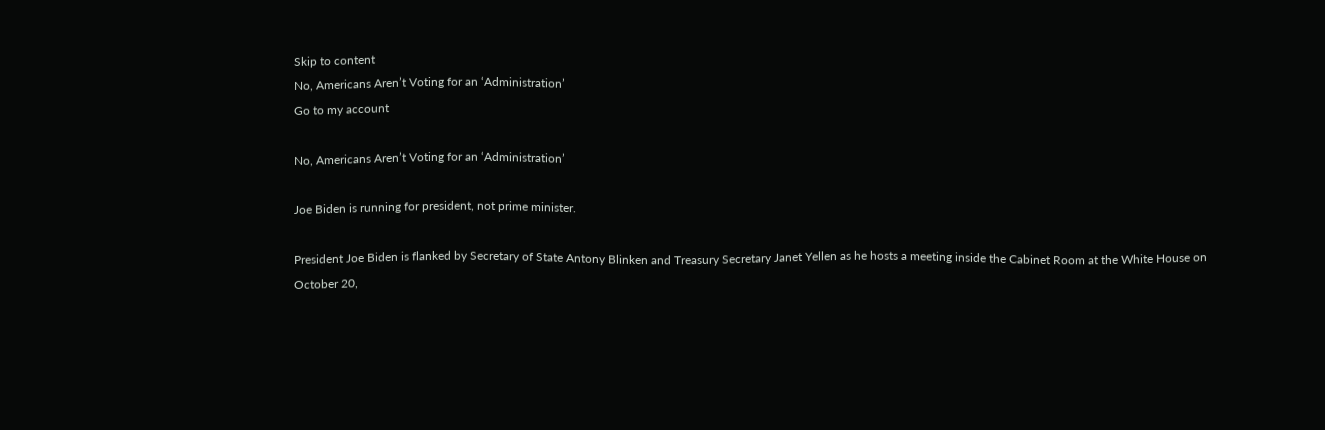Skip to content
No, Americans Aren’t Voting for an ‘Administration’
Go to my account

No, Americans Aren’t Voting for an ‘Administration’

Joe Biden is running for president, not prime minister.

President Joe Biden is flanked by Secretary of State Antony Blinken and Treasury Secretary Janet Yellen as he hosts a meeting inside the Cabinet Room at the White House on October 20,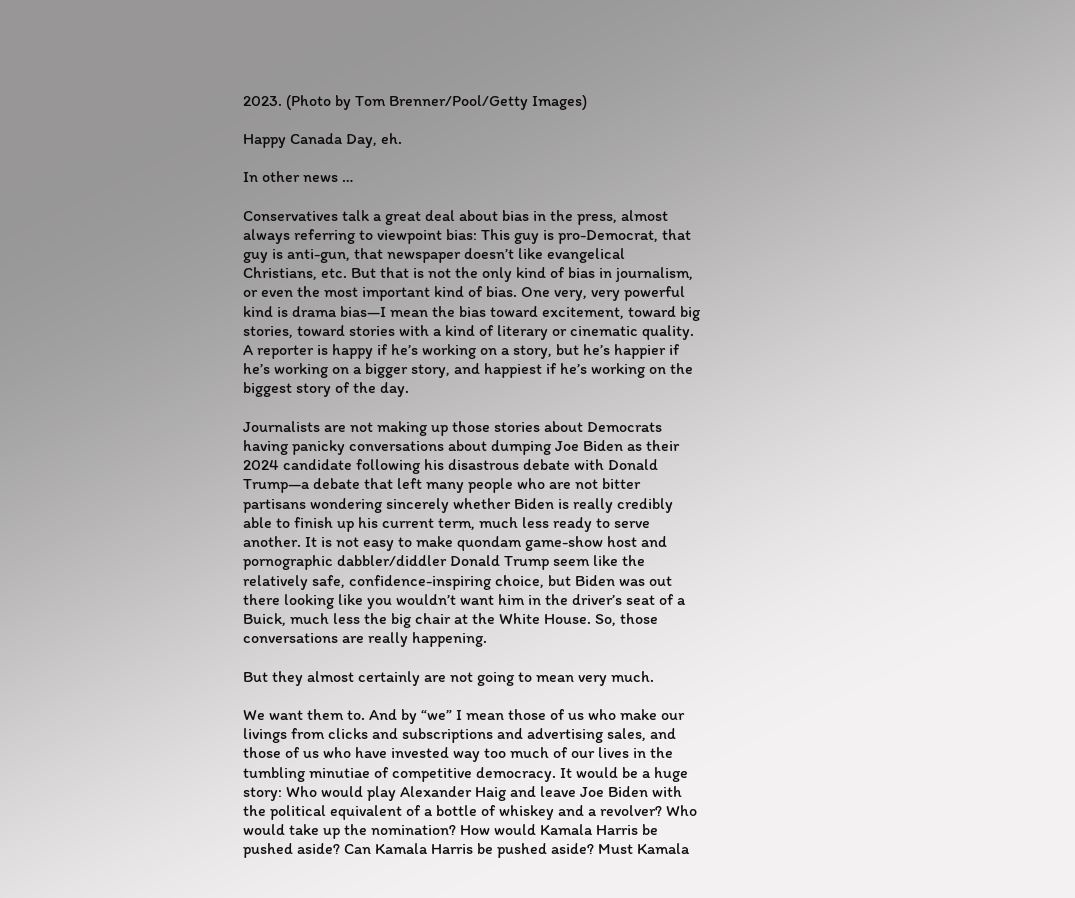2023. (Photo by Tom Brenner/Pool/Getty Images)

Happy Canada Day, eh.

In other news …

Conservatives talk a great deal about bias in the press, almost always referring to viewpoint bias: This guy is pro-Democrat, that guy is anti-gun, that newspaper doesn’t like evangelical Christians, etc. But that is not the only kind of bias in journalism, or even the most important kind of bias. One very, very powerful kind is drama bias—I mean the bias toward excitement, toward big stories, toward stories with a kind of literary or cinematic quality. A reporter is happy if he’s working on a story, but he’s happier if he’s working on a bigger story, and happiest if he’s working on the biggest story of the day.

Journalists are not making up those stories about Democrats having panicky conversations about dumping Joe Biden as their 2024 candidate following his disastrous debate with Donald Trump—a debate that left many people who are not bitter partisans wondering sincerely whether Biden is really credibly able to finish up his current term, much less ready to serve another. It is not easy to make quondam game-show host and pornographic dabbler/diddler Donald Trump seem like the relatively safe, confidence-inspiring choice, but Biden was out there looking like you wouldn’t want him in the driver’s seat of a Buick, much less the big chair at the White House. So, those conversations are really happening.

But they almost certainly are not going to mean very much.

We want them to. And by “we” I mean those of us who make our livings from clicks and subscriptions and advertising sales, and those of us who have invested way too much of our lives in the tumbling minutiae of competitive democracy. It would be a huge story: Who would play Alexander Haig and leave Joe Biden with the political equivalent of a bottle of whiskey and a revolver? Who would take up the nomination? How would Kamala Harris be pushed aside? Can Kamala Harris be pushed aside? Must Kamala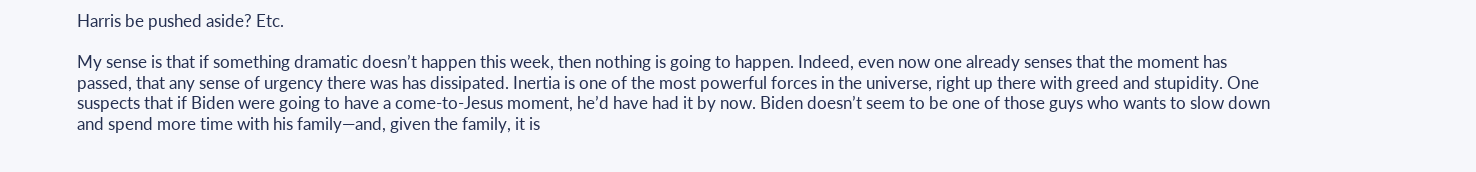Harris be pushed aside? Etc.

My sense is that if something dramatic doesn’t happen this week, then nothing is going to happen. Indeed, even now one already senses that the moment has passed, that any sense of urgency there was has dissipated. Inertia is one of the most powerful forces in the universe, right up there with greed and stupidity. One suspects that if Biden were going to have a come-to-Jesus moment, he’d have had it by now. Biden doesn’t seem to be one of those guys who wants to slow down and spend more time with his family—and, given the family, it is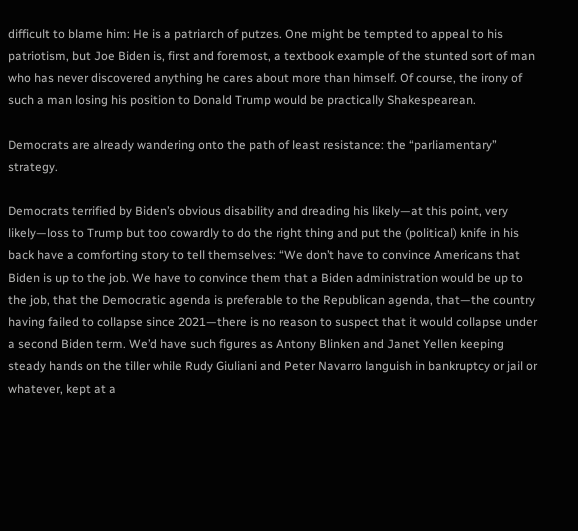difficult to blame him: He is a patriarch of putzes. One might be tempted to appeal to his patriotism, but Joe Biden is, first and foremost, a textbook example of the stunted sort of man who has never discovered anything he cares about more than himself. Of course, the irony of such a man losing his position to Donald Trump would be practically Shakespearean.

Democrats are already wandering onto the path of least resistance: the “parliamentary” strategy.

Democrats terrified by Biden’s obvious disability and dreading his likely—at this point, very likely—loss to Trump but too cowardly to do the right thing and put the (political) knife in his back have a comforting story to tell themselves: “We don’t have to convince Americans that Biden is up to the job. We have to convince them that a Biden administration would be up to the job, that the Democratic agenda is preferable to the Republican agenda, that—the country having failed to collapse since 2021—there is no reason to suspect that it would collapse under a second Biden term. We’d have such figures as Antony Blinken and Janet Yellen keeping steady hands on the tiller while Rudy Giuliani and Peter Navarro languish in bankruptcy or jail or whatever, kept at a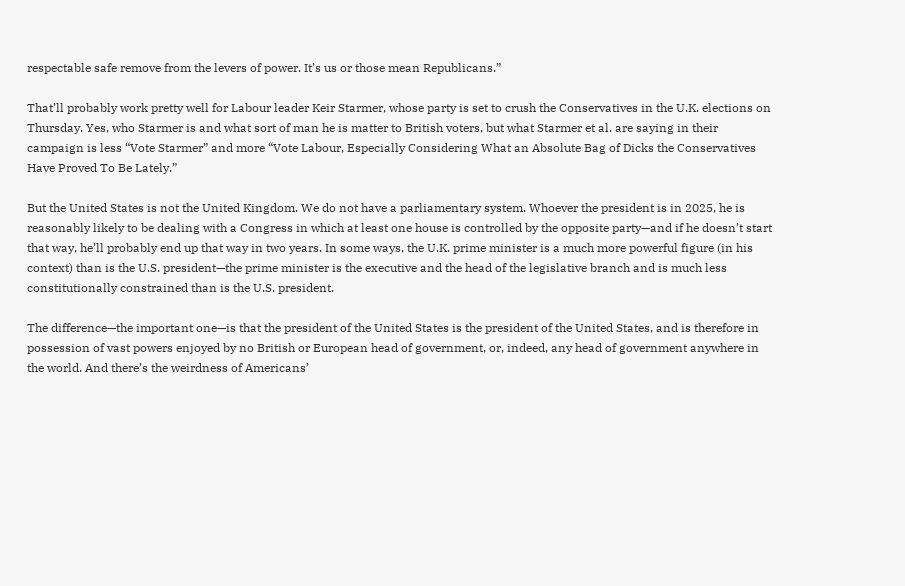respectable safe remove from the levers of power. It’s us or those mean Republicans.”

That’ll probably work pretty well for Labour leader Keir Starmer, whose party is set to crush the Conservatives in the U.K. elections on Thursday. Yes, who Starmer is and what sort of man he is matter to British voters, but what Starmer et al. are saying in their campaign is less “Vote Starmer” and more “Vote Labour, Especially Considering What an Absolute Bag of Dicks the Conservatives Have Proved To Be Lately.”

But the United States is not the United Kingdom. We do not have a parliamentary system. Whoever the president is in 2025, he is reasonably likely to be dealing with a Congress in which at least one house is controlled by the opposite party—and if he doesn’t start that way, he’ll probably end up that way in two years. In some ways, the U.K. prime minister is a much more powerful figure (in his context) than is the U.S. president—the prime minister is the executive and the head of the legislative branch and is much less constitutionally constrained than is the U.S. president.

The difference—the important one—is that the president of the United States is the president of the United States, and is therefore in possession of vast powers enjoyed by no British or European head of government, or, indeed, any head of government anywhere in the world. And there’s the weirdness of Americans’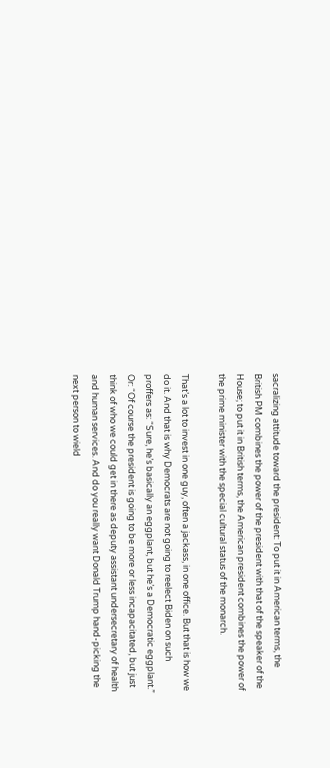sacralizing attitude toward the president: To put it in American terms, the British PM combines the power of the president with that of the speaker of the House; to put it in British terms, the American president combines the power of the prime minister with the special cultural status of the monarch.

That’s a lot to invest in one guy, often a jackass, in one office. But that is how we do it. And that is why Democrats are not going to reelect Biden on such proffers as: “Sure, he’s basically an eggplant, but he’s a Democratic eggplant.” Or: “Of course the president is going to be more or less incapacitated, but just think of who we could get in there as deputy assistant undersecretary of health and human services. And do you really want Donald Trump hand-picking the next person to wield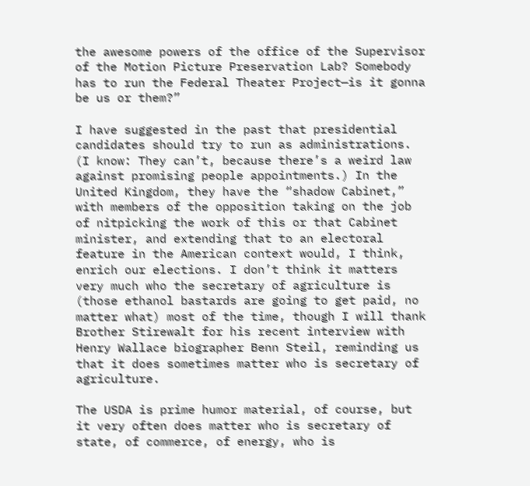the awesome powers of the office of the Supervisor of the Motion Picture Preservation Lab? Somebody has to run the Federal Theater Project—is it gonna be us or them?”

I have suggested in the past that presidential candidates should try to run as administrations. (I know: They can’t, because there’s a weird law against promising people appointments.) In the United Kingdom, they have the “shadow Cabinet,” with members of the opposition taking on the job of nitpicking the work of this or that Cabinet minister, and extending that to an electoral feature in the American context would, I think, enrich our elections. I don’t think it matters very much who the secretary of agriculture is (those ethanol bastards are going to get paid, no matter what) most of the time, though I will thank Brother Stirewalt for his recent interview with Henry Wallace biographer Benn Steil, reminding us that it does sometimes matter who is secretary of agriculture.

The USDA is prime humor material, of course, but it very often does matter who is secretary of state, of commerce, of energy, who is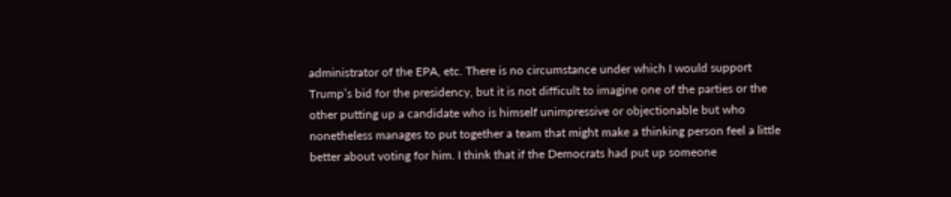administrator of the EPA, etc. There is no circumstance under which I would support Trump’s bid for the presidency, but it is not difficult to imagine one of the parties or the other putting up a candidate who is himself unimpressive or objectionable but who nonetheless manages to put together a team that might make a thinking person feel a little better about voting for him. I think that if the Democrats had put up someone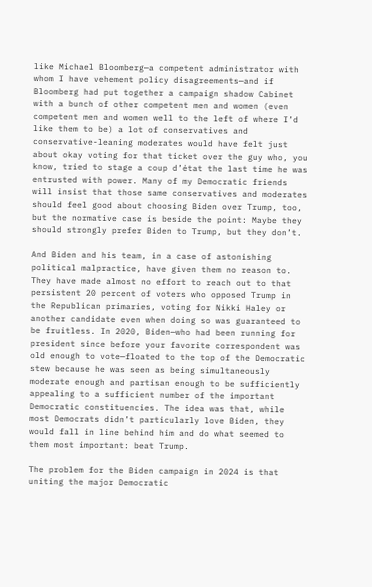like Michael Bloomberg—a competent administrator with whom I have vehement policy disagreements—and if Bloomberg had put together a campaign shadow Cabinet with a bunch of other competent men and women (even competent men and women well to the left of where I’d like them to be) a lot of conservatives and conservative-leaning moderates would have felt just about okay voting for that ticket over the guy who, you know, tried to stage a coup d’état the last time he was entrusted with power. Many of my Democratic friends will insist that those same conservatives and moderates should feel good about choosing Biden over Trump, too, but the normative case is beside the point: Maybe they should strongly prefer Biden to Trump, but they don’t.

And Biden and his team, in a case of astonishing political malpractice, have given them no reason to. They have made almost no effort to reach out to that persistent 20 percent of voters who opposed Trump in the Republican primaries, voting for Nikki Haley or another candidate even when doing so was guaranteed to be fruitless. In 2020, Biden—who had been running for president since before your favorite correspondent was old enough to vote—floated to the top of the Democratic stew because he was seen as being simultaneously moderate enough and partisan enough to be sufficiently appealing to a sufficient number of the important Democratic constituencies. The idea was that, while most Democrats didn’t particularly love Biden, they would fall in line behind him and do what seemed to them most important: beat Trump.

The problem for the Biden campaign in 2024 is that uniting the major Democratic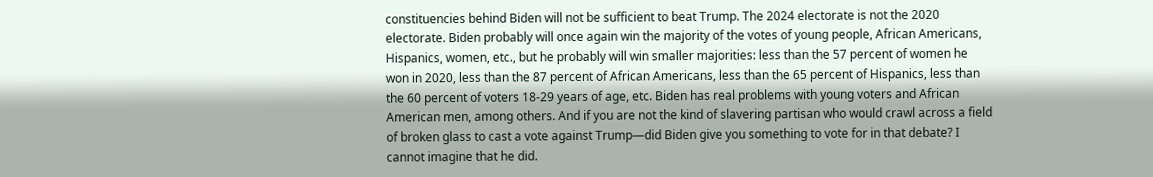constituencies behind Biden will not be sufficient to beat Trump. The 2024 electorate is not the 2020 electorate. Biden probably will once again win the majority of the votes of young people, African Americans, Hispanics, women, etc., but he probably will win smaller majorities: less than the 57 percent of women he won in 2020, less than the 87 percent of African Americans, less than the 65 percent of Hispanics, less than the 60 percent of voters 18-29 years of age, etc. Biden has real problems with young voters and African American men, among others. And if you are not the kind of slavering partisan who would crawl across a field of broken glass to cast a vote against Trump—did Biden give you something to vote for in that debate? I cannot imagine that he did.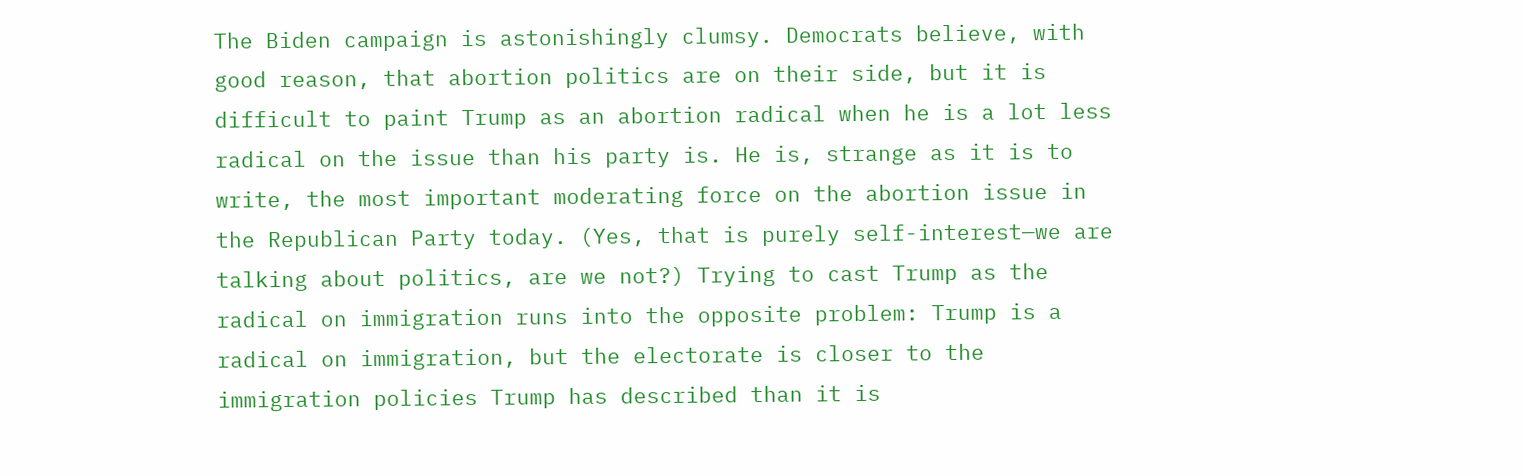The Biden campaign is astonishingly clumsy. Democrats believe, with good reason, that abortion politics are on their side, but it is difficult to paint Trump as an abortion radical when he is a lot less radical on the issue than his party is. He is, strange as it is to write, the most important moderating force on the abortion issue in the Republican Party today. (Yes, that is purely self-interest—we are talking about politics, are we not?) Trying to cast Trump as the radical on immigration runs into the opposite problem: Trump is a radical on immigration, but the electorate is closer to the immigration policies Trump has described than it is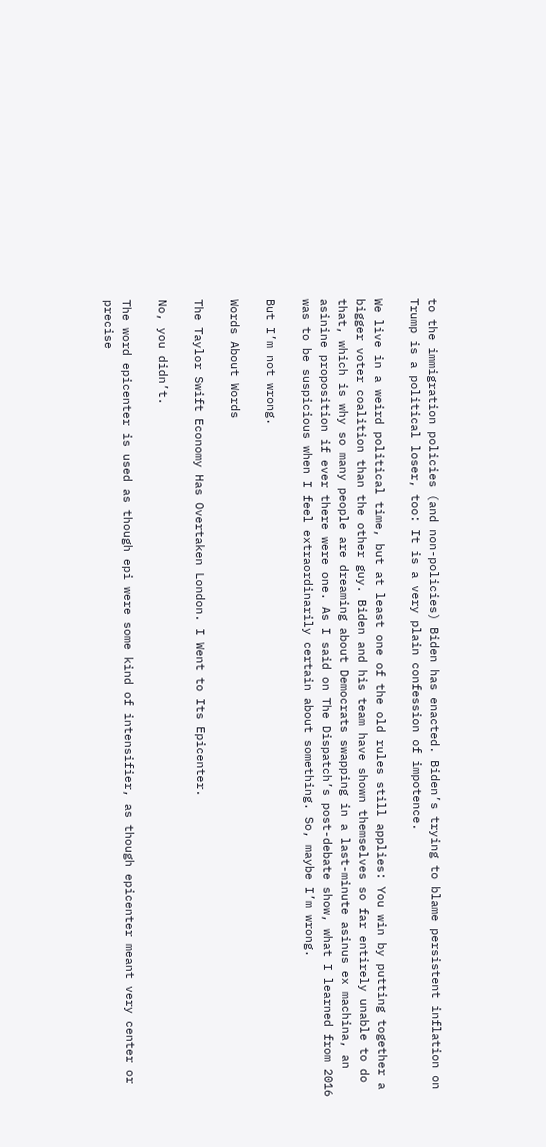to the immigration policies (and non-policies) Biden has enacted. Biden’s trying to blame persistent inflation on Trump is a political loser, too: It is a very plain confession of impotence.

We live in a weird political time, but at least one of the old rules still applies: You win by putting together a bigger voter coalition than the other guy. Biden and his team have shown themselves so far entirely unable to do that, which is why so many people are dreaming about Democrats swapping in a last-minute asinus ex machina, an asinine proposition if ever there were one. As I said on The Dispatch’s post-debate show, what I learned from 2016 was to be suspicious when I feel extraordinarily certain about something. So, maybe I’m wrong.

But I’m not wrong.

Words About Words

The Taylor Swift Economy Has Overtaken London. I Went to Its Epicenter.

No, you didn’t.

The word epicenter is used as though epi were some kind of intensifier, as though epicenter meant very center or precise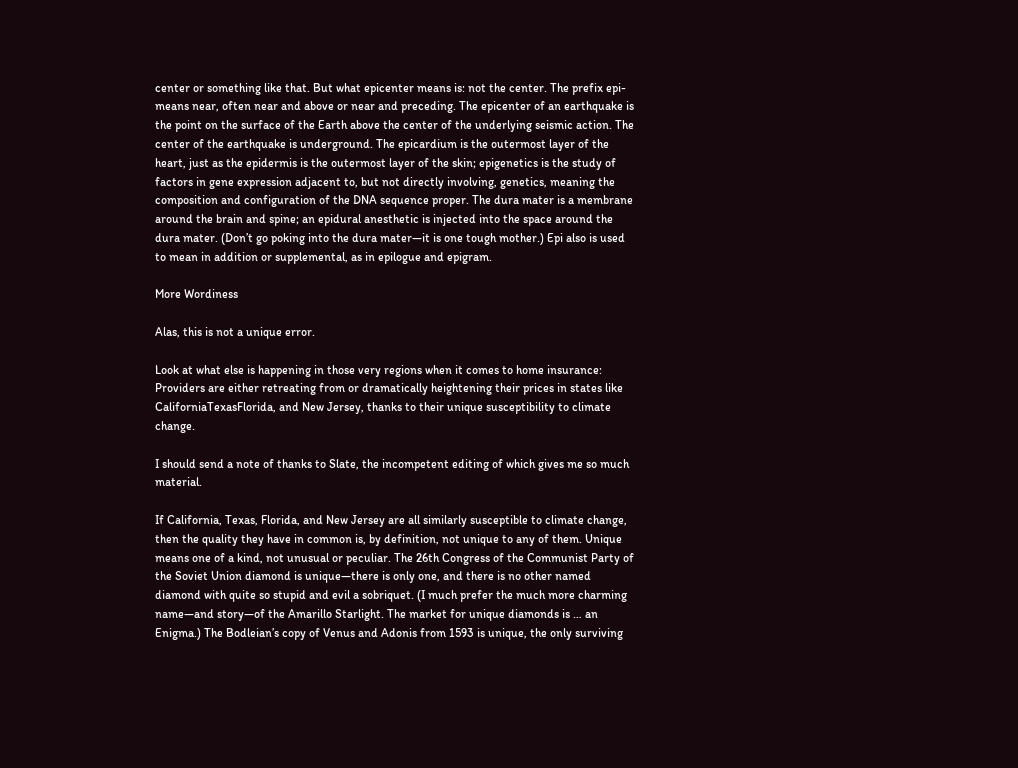center or something like that. But what epicenter means is: not the center. The prefix epi- means near, often near and above or near and preceding. The epicenter of an earthquake is the point on the surface of the Earth above the center of the underlying seismic action. The center of the earthquake is underground. The epicardium is the outermost layer of the heart, just as the epidermis is the outermost layer of the skin; epigenetics is the study of factors in gene expression adjacent to, but not directly involving, genetics, meaning the composition and configuration of the DNA sequence proper. The dura mater is a membrane around the brain and spine; an epidural anesthetic is injected into the space around the dura mater. (Don’t go poking into the dura mater—it is one tough mother.) Epi also is used to mean in addition or supplemental, as in epilogue and epigram.

More Wordiness

Alas, this is not a unique error.

Look at what else is happening in those very regions when it comes to home insurance: Providers are either retreating from or dramatically heightening their prices in states like CaliforniaTexasFlorida, and New Jersey, thanks to their unique susceptibility to climate change.

I should send a note of thanks to Slate, the incompetent editing of which gives me so much material.

If California, Texas, Florida, and New Jersey are all similarly susceptible to climate change, then the quality they have in common is, by definition, not unique to any of them. Unique means one of a kind, not unusual or peculiar. The 26th Congress of the Communist Party of the Soviet Union diamond is unique—there is only one, and there is no other named diamond with quite so stupid and evil a sobriquet. (I much prefer the much more charming name—and story—of the Amarillo Starlight. The market for unique diamonds is … an Enigma.) The Bodleian’s copy of Venus and Adonis from 1593 is unique, the only surviving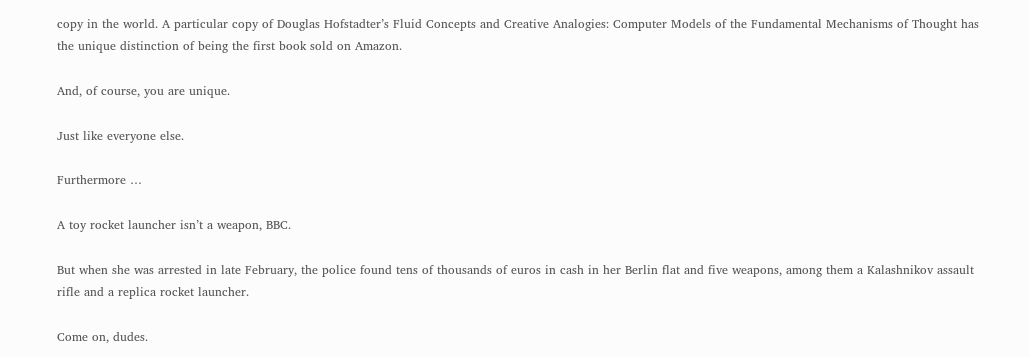copy in the world. A particular copy of Douglas Hofstadter’s Fluid Concepts and Creative Analogies: Computer Models of the Fundamental Mechanisms of Thought has the unique distinction of being the first book sold on Amazon.

And, of course, you are unique.

Just like everyone else.

Furthermore …

A toy rocket launcher isn’t a weapon, BBC.

But when she was arrested in late February, the police found tens of thousands of euros in cash in her Berlin flat and five weapons, among them a Kalashnikov assault rifle and a replica rocket launcher.

Come on, dudes.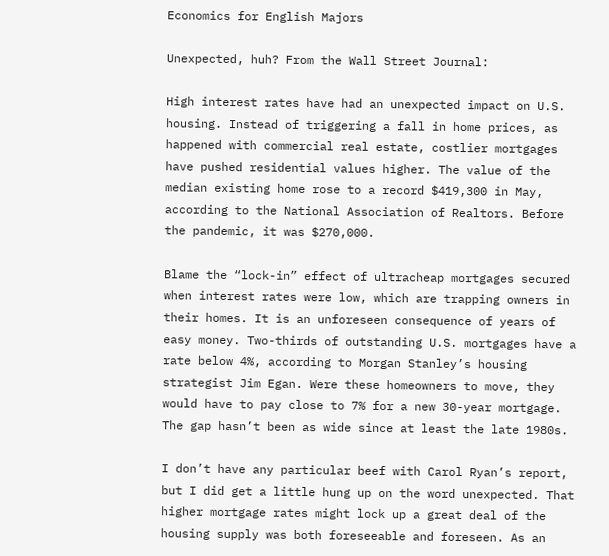Economics for English Majors

Unexpected, huh? From the Wall Street Journal:

High interest rates have had an unexpected impact on U.S. housing. Instead of triggering a fall in home prices, as happened with commercial real estate, costlier mortgages have pushed residential values higher. The value of the median existing home rose to a record $419,300 in May, according to the National Association of Realtors. Before the pandemic, it was $270,000.

Blame the “lock-in” effect of ultracheap mortgages secured when interest rates were low, which are trapping owners in their homes. It is an unforeseen consequence of years of easy money. Two-thirds of outstanding U.S. mortgages have a rate below 4%, according to Morgan Stanley’s housing strategist Jim Egan. Were these homeowners to move, they would have to pay close to 7% for a new 30-year mortgage. The gap hasn’t been as wide since at least the late 1980s.

I don’t have any particular beef with Carol Ryan’s report, but I did get a little hung up on the word unexpected. That higher mortgage rates might lock up a great deal of the housing supply was both foreseeable and foreseen. As an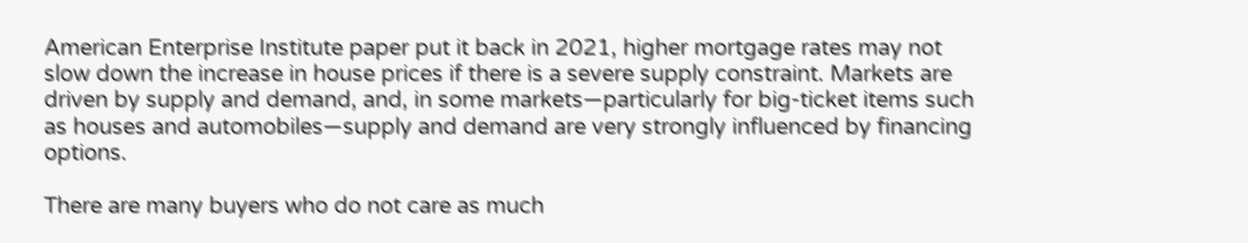American Enterprise Institute paper put it back in 2021, higher mortgage rates may not slow down the increase in house prices if there is a severe supply constraint. Markets are driven by supply and demand, and, in some markets—particularly for big-ticket items such as houses and automobiles—supply and demand are very strongly influenced by financing options.

There are many buyers who do not care as much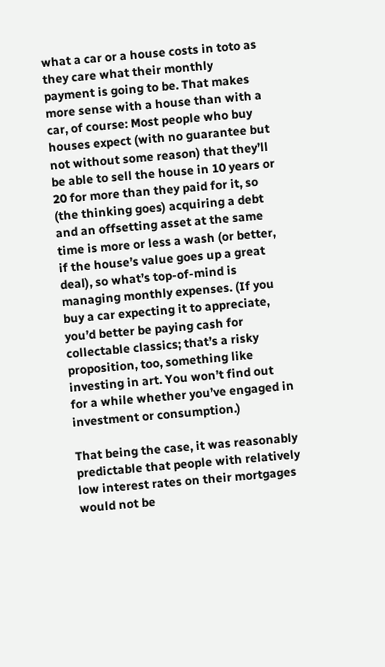what a car or a house costs in toto as they care what their monthly payment is going to be. That makes more sense with a house than with a car, of course: Most people who buy houses expect (with no guarantee but not without some reason) that they’ll be able to sell the house in 10 years or 20 for more than they paid for it, so (the thinking goes) acquiring a debt and an offsetting asset at the same time is more or less a wash (or better, if the house’s value goes up a great deal), so what’s top-of-mind is managing monthly expenses. (If you buy a car expecting it to appreciate, you’d better be paying cash for collectable classics; that’s a risky proposition, too, something like investing in art. You won’t find out for a while whether you’ve engaged in investment or consumption.)

That being the case, it was reasonably predictable that people with relatively low interest rates on their mortgages would not be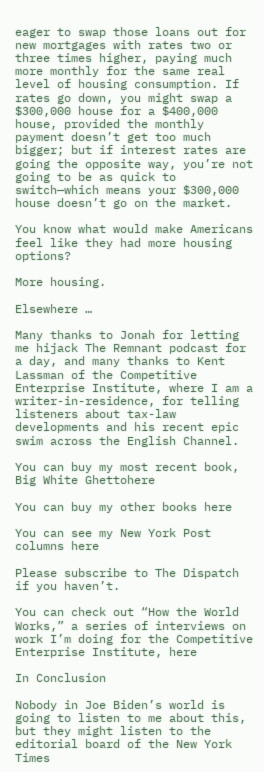eager to swap those loans out for new mortgages with rates two or three times higher, paying much more monthly for the same real level of housing consumption. If rates go down, you might swap a $300,000 house for a $400,000 house, provided the monthly payment doesn’t get too much bigger; but if interest rates are going the opposite way, you’re not going to be as quick to switch—which means your $300,000 house doesn’t go on the market.

You know what would make Americans feel like they had more housing options?

More housing.

Elsewhere …

Many thanks to Jonah for letting me hijack The Remnant podcast for a day, and many thanks to Kent Lassman of the Competitive Enterprise Institute, where I am a writer-in-residence, for telling listeners about tax-law developments and his recent epic swim across the English Channel.

You can buy my most recent book, Big White Ghettohere

You can buy my other books here

You can see my New York Post columns here

Please subscribe to The Dispatch if you haven’t.

You can check out “How the World Works,” a series of interviews on work I’m doing for the Competitive Enterprise Institute, here

In Conclusion

Nobody in Joe Biden’s world is going to listen to me about this, but they might listen to the editorial board of the New York Times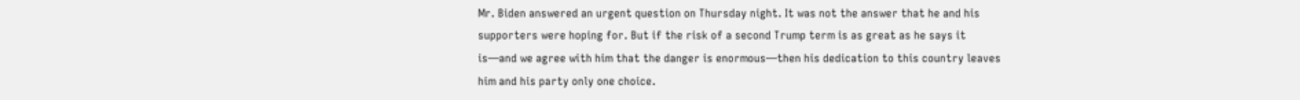Mr. Biden answered an urgent question on Thursday night. It was not the answer that he and his supporters were hoping for. But if the risk of a second Trump term is as great as he says it is—and we agree with him that the danger is enormous—then his dedication to this country leaves him and his party only one choice.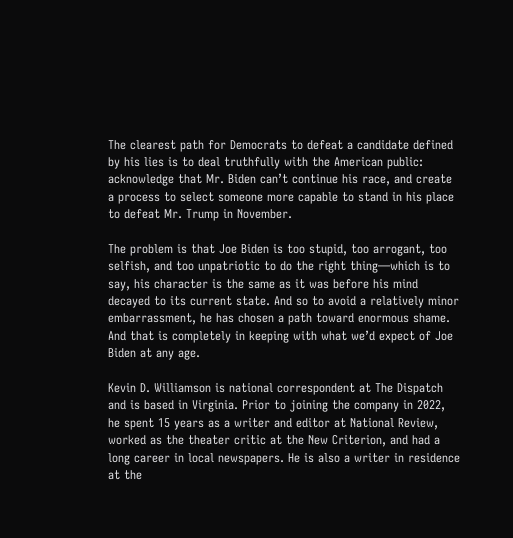The clearest path for Democrats to defeat a candidate defined by his lies is to deal truthfully with the American public: acknowledge that Mr. Biden can’t continue his race, and create a process to select someone more capable to stand in his place to defeat Mr. Trump in November.

The problem is that Joe Biden is too stupid, too arrogant, too selfish, and too unpatriotic to do the right thing—which is to say, his character is the same as it was before his mind decayed to its current state. And so to avoid a relatively minor embarrassment, he has chosen a path toward enormous shame. And that is completely in keeping with what we’d expect of Joe Biden at any age.

Kevin D. Williamson is national correspondent at The Dispatch and is based in Virginia. Prior to joining the company in 2022, he spent 15 years as a writer and editor at National Review, worked as the theater critic at the New Criterion, and had a long career in local newspapers. He is also a writer in residence at the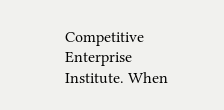Competitive Enterprise Institute. When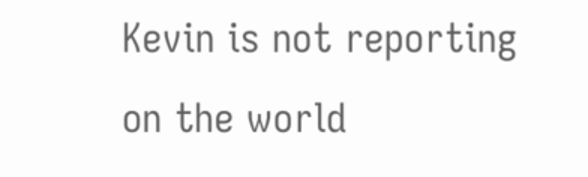Kevin is not reporting on the world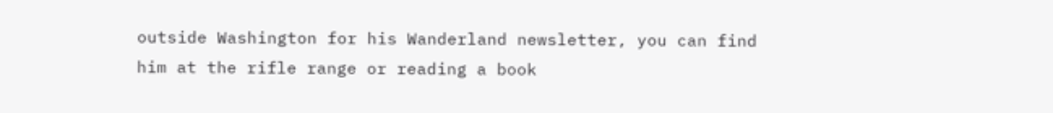outside Washington for his Wanderland newsletter, you can find him at the rifle range or reading a book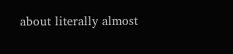about literally almost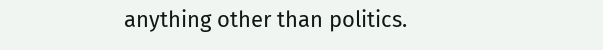anything other than politics.